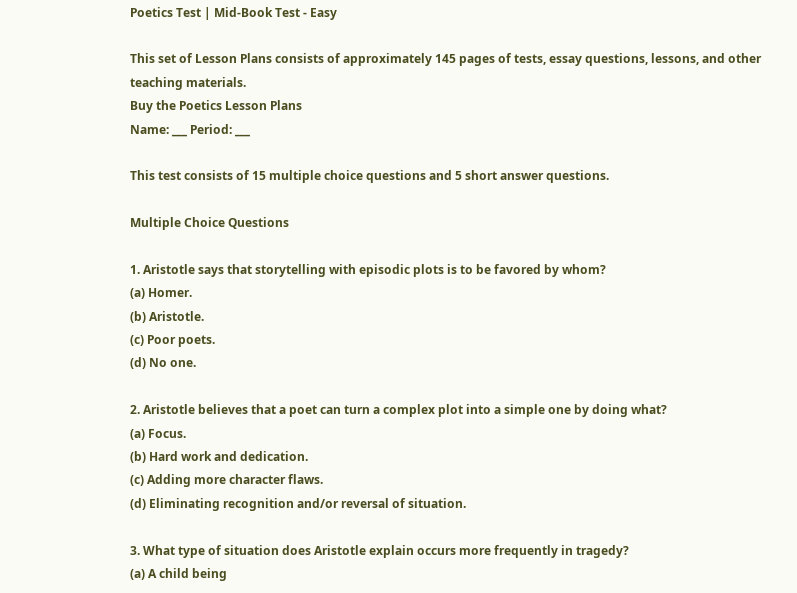Poetics Test | Mid-Book Test - Easy

This set of Lesson Plans consists of approximately 145 pages of tests, essay questions, lessons, and other teaching materials.
Buy the Poetics Lesson Plans
Name: ___ Period: ___

This test consists of 15 multiple choice questions and 5 short answer questions.

Multiple Choice Questions

1. Aristotle says that storytelling with episodic plots is to be favored by whom?
(a) Homer.
(b) Aristotle.
(c) Poor poets.
(d) No one.

2. Aristotle believes that a poet can turn a complex plot into a simple one by doing what?
(a) Focus.
(b) Hard work and dedication.
(c) Adding more character flaws.
(d) Eliminating recognition and/or reversal of situation.

3. What type of situation does Aristotle explain occurs more frequently in tragedy?
(a) A child being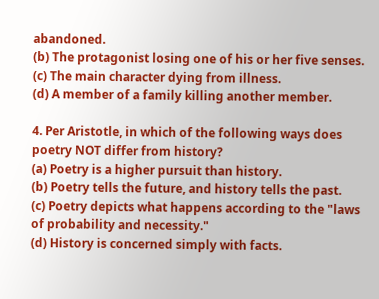abandoned.
(b) The protagonist losing one of his or her five senses.
(c) The main character dying from illness.
(d) A member of a family killing another member.

4. Per Aristotle, in which of the following ways does poetry NOT differ from history?
(a) Poetry is a higher pursuit than history.
(b) Poetry tells the future, and history tells the past.
(c) Poetry depicts what happens according to the "laws of probability and necessity."
(d) History is concerned simply with facts.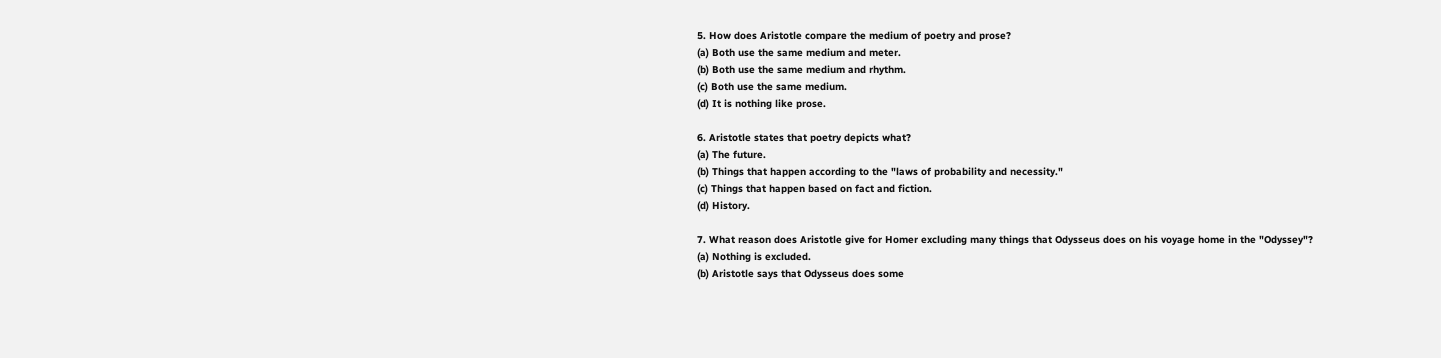5. How does Aristotle compare the medium of poetry and prose?
(a) Both use the same medium and meter.
(b) Both use the same medium and rhythm.
(c) Both use the same medium.
(d) It is nothing like prose.

6. Aristotle states that poetry depicts what?
(a) The future.
(b) Things that happen according to the "laws of probability and necessity."
(c) Things that happen based on fact and fiction.
(d) History.

7. What reason does Aristotle give for Homer excluding many things that Odysseus does on his voyage home in the "Odyssey"?
(a) Nothing is excluded.
(b) Aristotle says that Odysseus does some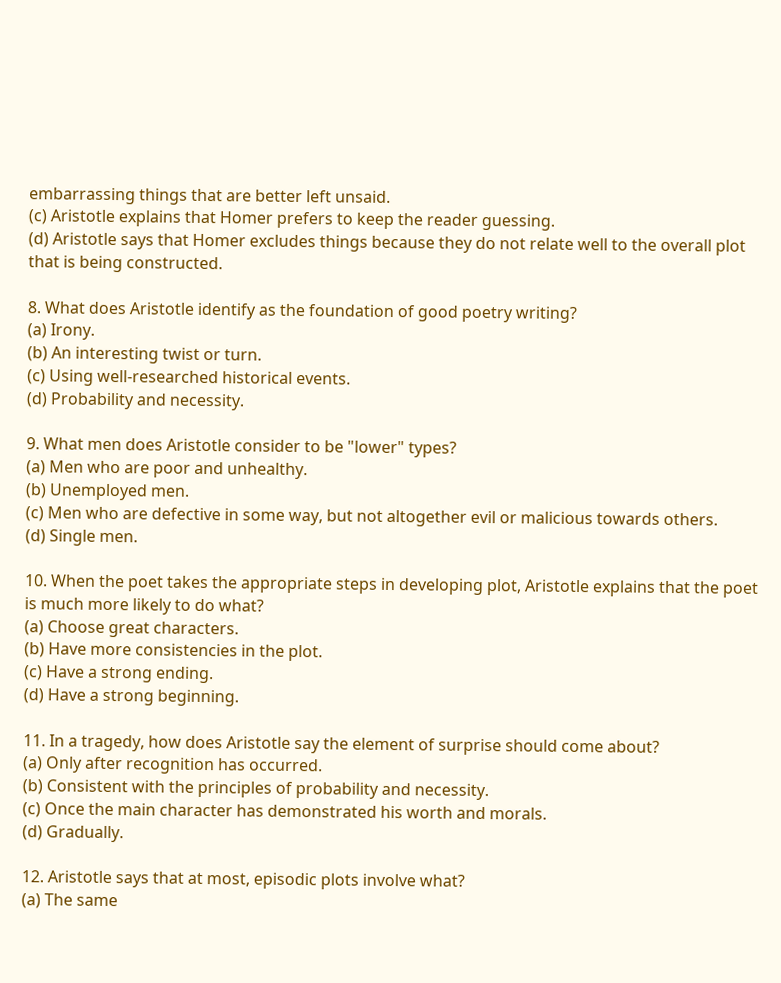embarrassing things that are better left unsaid.
(c) Aristotle explains that Homer prefers to keep the reader guessing.
(d) Aristotle says that Homer excludes things because they do not relate well to the overall plot that is being constructed.

8. What does Aristotle identify as the foundation of good poetry writing?
(a) Irony.
(b) An interesting twist or turn.
(c) Using well-researched historical events.
(d) Probability and necessity.

9. What men does Aristotle consider to be "lower" types?
(a) Men who are poor and unhealthy.
(b) Unemployed men.
(c) Men who are defective in some way, but not altogether evil or malicious towards others.
(d) Single men.

10. When the poet takes the appropriate steps in developing plot, Aristotle explains that the poet is much more likely to do what?
(a) Choose great characters.
(b) Have more consistencies in the plot.
(c) Have a strong ending.
(d) Have a strong beginning.

11. In a tragedy, how does Aristotle say the element of surprise should come about?
(a) Only after recognition has occurred.
(b) Consistent with the principles of probability and necessity.
(c) Once the main character has demonstrated his worth and morals.
(d) Gradually.

12. Aristotle says that at most, episodic plots involve what?
(a) The same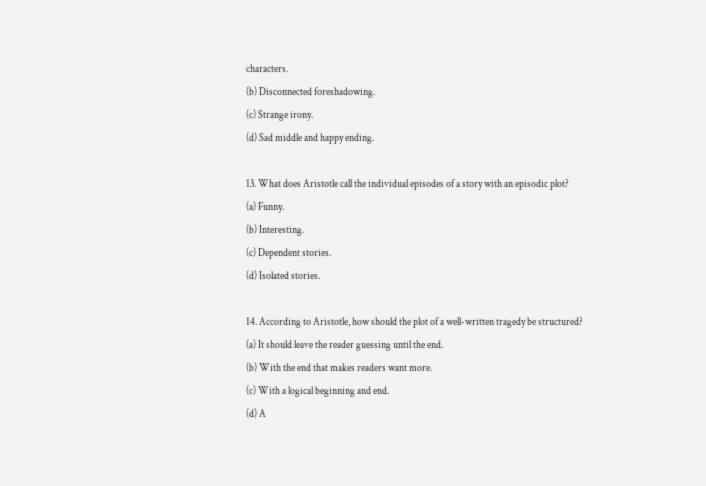characters.
(b) Disconnected foreshadowing.
(c) Strange irony.
(d) Sad middle and happy ending.

13. What does Aristotle call the individual episodes of a story with an episodic plot?
(a) Funny.
(b) Interesting.
(c) Dependent stories.
(d) Isolated stories.

14. According to Aristotle, how should the plot of a well-written tragedy be structured?
(a) It should leave the reader guessing until the end.
(b) With the end that makes readers want more.
(c) With a logical beginning and end.
(d) A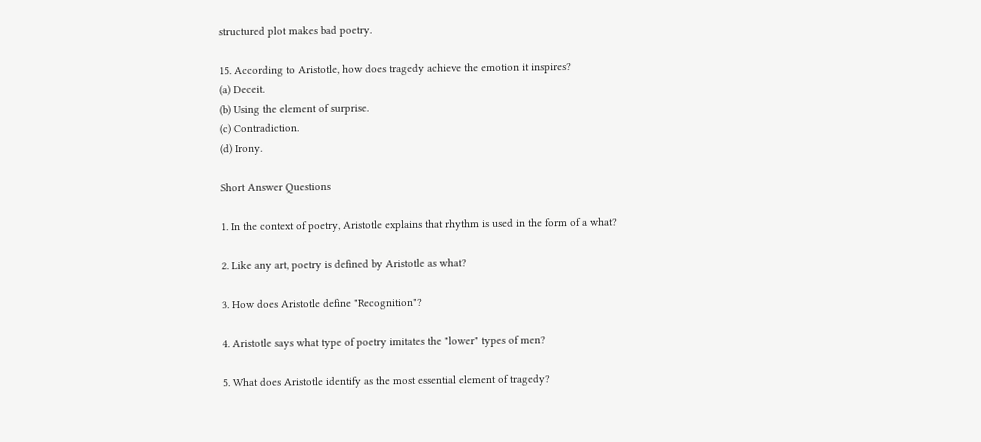structured plot makes bad poetry.

15. According to Aristotle, how does tragedy achieve the emotion it inspires?
(a) Deceit.
(b) Using the element of surprise.
(c) Contradiction.
(d) Irony.

Short Answer Questions

1. In the context of poetry, Aristotle explains that rhythm is used in the form of a what?

2. Like any art, poetry is defined by Aristotle as what?

3. How does Aristotle define "Recognition"?

4. Aristotle says what type of poetry imitates the "lower" types of men?

5. What does Aristotle identify as the most essential element of tragedy?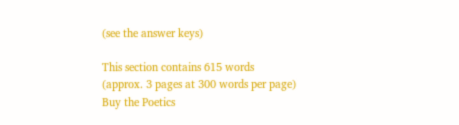(see the answer keys)

This section contains 615 words
(approx. 3 pages at 300 words per page)
Buy the Poetics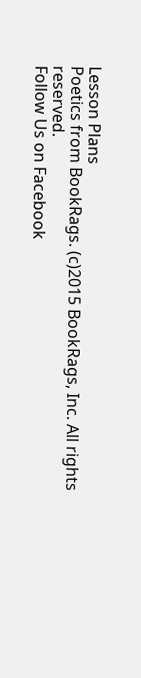Lesson Plans
Poetics from BookRags. (c)2015 BookRags, Inc. All rights reserved.
Follow Us on Facebook